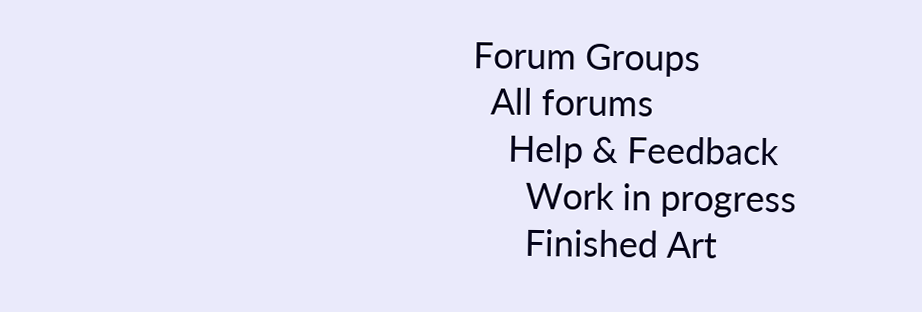Forum Groups
  All forums
    Help & Feedback
      Work in progress
      Finished Art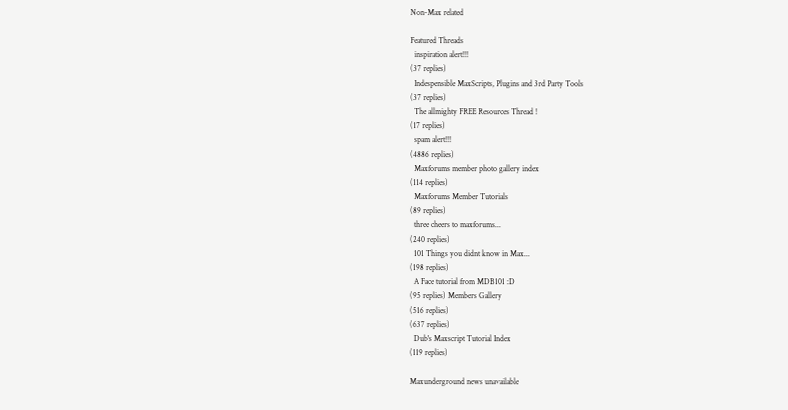Non-Max related

Featured Threads
  inspiration alert!!!
(37 replies)
  Indespensible MaxScripts, Plugins and 3rd Party Tools
(37 replies)
  The allmighty FREE Resources Thread !
(17 replies)
  spam alert!!!
(4886 replies)
  Maxforums member photo gallery index
(114 replies)
  Maxforums Member Tutorials
(89 replies)
  three cheers to maxforums...
(240 replies)
  101 Things you didnt know in Max...
(198 replies)
  A Face tutorial from MDB101 :D
(95 replies) Members Gallery
(516 replies)
(637 replies)
  Dub's Maxscript Tutorial Index
(119 replies)

Maxunderground news unavailable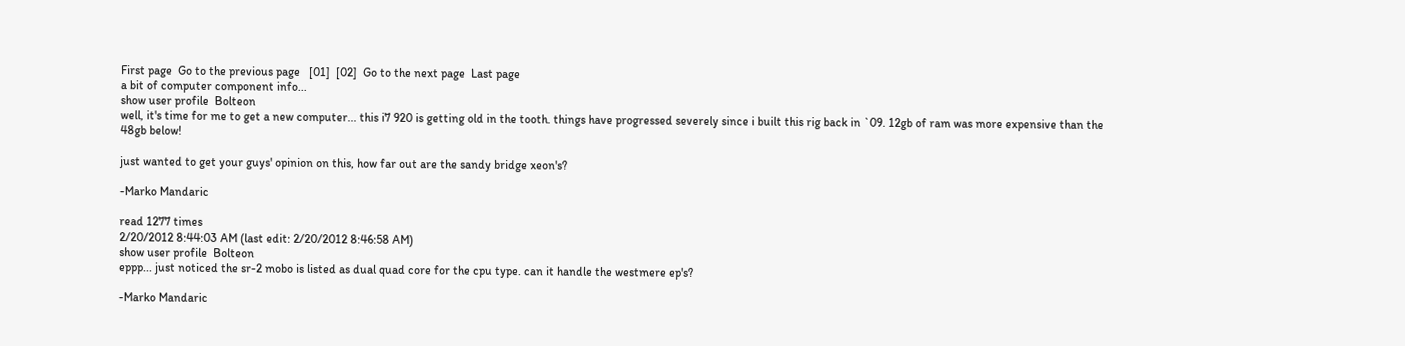First page  Go to the previous page   [01]  [02]  Go to the next page  Last page
a bit of computer component info...
show user profile  Bolteon
well, it's time for me to get a new computer... this i7 920 is getting old in the tooth. things have progressed severely since i built this rig back in `09. 12gb of ram was more expensive than the 48gb below!

just wanted to get your guys' opinion on this, how far out are the sandy bridge xeon's?

-Marko Mandaric

read 1277 times
2/20/2012 8:44:03 AM (last edit: 2/20/2012 8:46:58 AM)
show user profile  Bolteon
eppp... just noticed the sr-2 mobo is listed as dual quad core for the cpu type. can it handle the westmere ep's?

-Marko Mandaric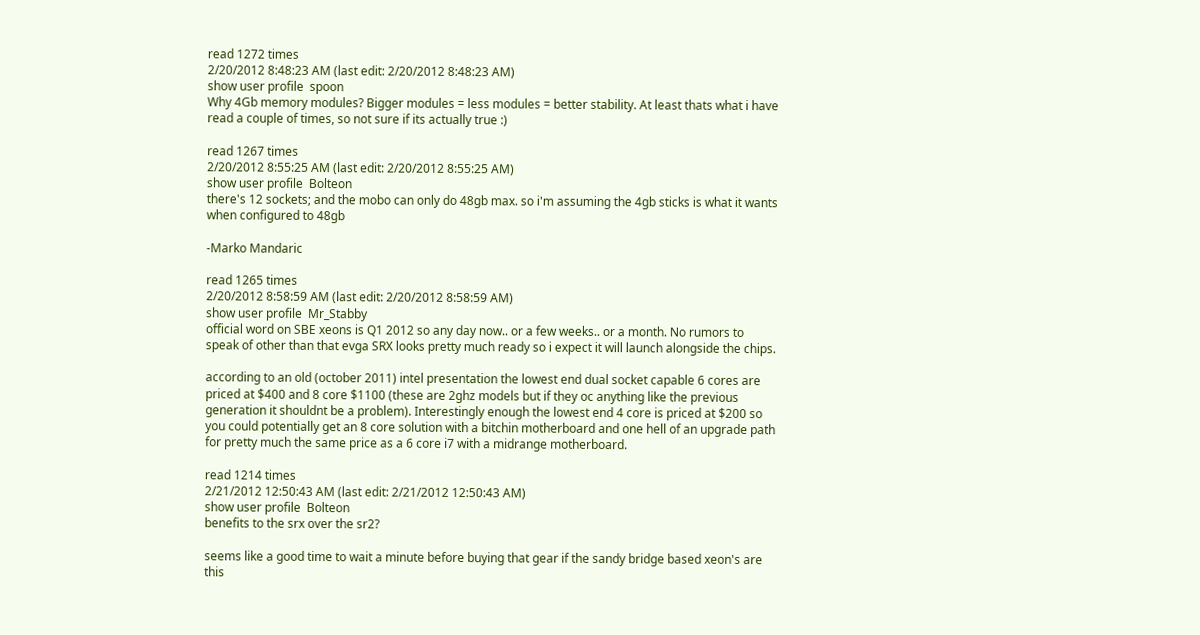read 1272 times
2/20/2012 8:48:23 AM (last edit: 2/20/2012 8:48:23 AM)
show user profile  spoon
Why 4Gb memory modules? Bigger modules = less modules = better stability. At least thats what i have read a couple of times, so not sure if its actually true :)

read 1267 times
2/20/2012 8:55:25 AM (last edit: 2/20/2012 8:55:25 AM)
show user profile  Bolteon
there's 12 sockets; and the mobo can only do 48gb max. so i'm assuming the 4gb sticks is what it wants when configured to 48gb

-Marko Mandaric

read 1265 times
2/20/2012 8:58:59 AM (last edit: 2/20/2012 8:58:59 AM)
show user profile  Mr_Stabby
official word on SBE xeons is Q1 2012 so any day now.. or a few weeks.. or a month. No rumors to speak of other than that evga SRX looks pretty much ready so i expect it will launch alongside the chips.

according to an old (october 2011) intel presentation the lowest end dual socket capable 6 cores are priced at $400 and 8 core $1100 (these are 2ghz models but if they oc anything like the previous generation it shouldnt be a problem). Interestingly enough the lowest end 4 core is priced at $200 so you could potentially get an 8 core solution with a bitchin motherboard and one hell of an upgrade path for pretty much the same price as a 6 core i7 with a midrange motherboard.

read 1214 times
2/21/2012 12:50:43 AM (last edit: 2/21/2012 12:50:43 AM)
show user profile  Bolteon
benefits to the srx over the sr2?

seems like a good time to wait a minute before buying that gear if the sandy bridge based xeon's are this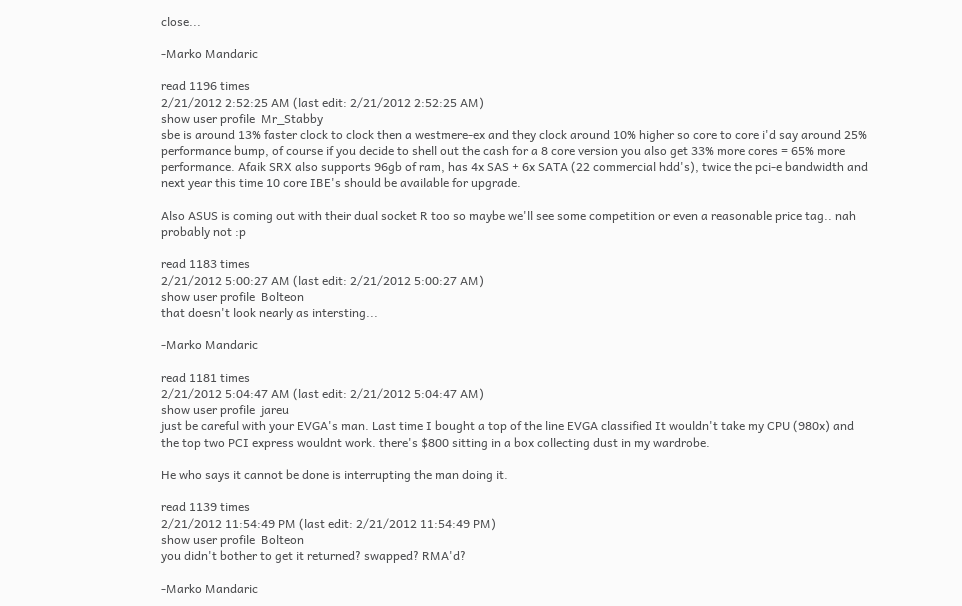close...

-Marko Mandaric

read 1196 times
2/21/2012 2:52:25 AM (last edit: 2/21/2012 2:52:25 AM)
show user profile  Mr_Stabby
sbe is around 13% faster clock to clock then a westmere-ex and they clock around 10% higher so core to core i'd say around 25% performance bump, of course if you decide to shell out the cash for a 8 core version you also get 33% more cores = 65% more performance. Afaik SRX also supports 96gb of ram, has 4x SAS + 6x SATA (22 commercial hdd's), twice the pci-e bandwidth and next year this time 10 core IBE's should be available for upgrade.

Also ASUS is coming out with their dual socket R too so maybe we'll see some competition or even a reasonable price tag.. nah probably not :p

read 1183 times
2/21/2012 5:00:27 AM (last edit: 2/21/2012 5:00:27 AM)
show user profile  Bolteon
that doesn't look nearly as intersting...

-Marko Mandaric

read 1181 times
2/21/2012 5:04:47 AM (last edit: 2/21/2012 5:04:47 AM)
show user profile  jareu
just be careful with your EVGA's man. Last time I bought a top of the line EVGA classified It wouldn't take my CPU (980x) and the top two PCI express wouldnt work. there's $800 sitting in a box collecting dust in my wardrobe.

He who says it cannot be done is interrupting the man doing it.

read 1139 times
2/21/2012 11:54:49 PM (last edit: 2/21/2012 11:54:49 PM)
show user profile  Bolteon
you didn't bother to get it returned? swapped? RMA'd?

-Marko Mandaric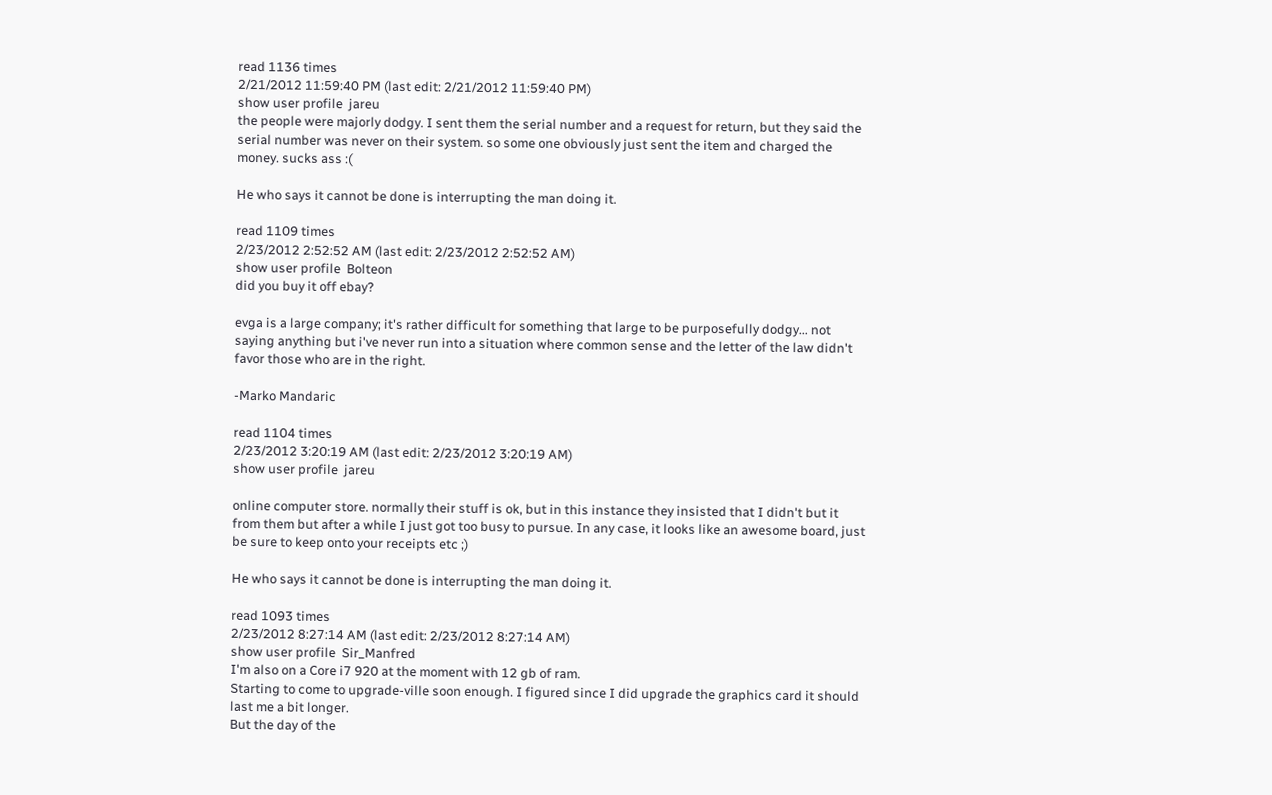read 1136 times
2/21/2012 11:59:40 PM (last edit: 2/21/2012 11:59:40 PM)
show user profile  jareu
the people were majorly dodgy. I sent them the serial number and a request for return, but they said the serial number was never on their system. so some one obviously just sent the item and charged the money. sucks ass :(

He who says it cannot be done is interrupting the man doing it.

read 1109 times
2/23/2012 2:52:52 AM (last edit: 2/23/2012 2:52:52 AM)
show user profile  Bolteon
did you buy it off ebay?

evga is a large company; it's rather difficult for something that large to be purposefully dodgy... not saying anything but i've never run into a situation where common sense and the letter of the law didn't favor those who are in the right.

-Marko Mandaric

read 1104 times
2/23/2012 3:20:19 AM (last edit: 2/23/2012 3:20:19 AM)
show user profile  jareu

online computer store. normally their stuff is ok, but in this instance they insisted that I didn't but it from them but after a while I just got too busy to pursue. In any case, it looks like an awesome board, just be sure to keep onto your receipts etc ;)

He who says it cannot be done is interrupting the man doing it.

read 1093 times
2/23/2012 8:27:14 AM (last edit: 2/23/2012 8:27:14 AM)
show user profile  Sir_Manfred
I'm also on a Core i7 920 at the moment with 12 gb of ram.
Starting to come to upgrade-ville soon enough. I figured since I did upgrade the graphics card it should last me a bit longer.
But the day of the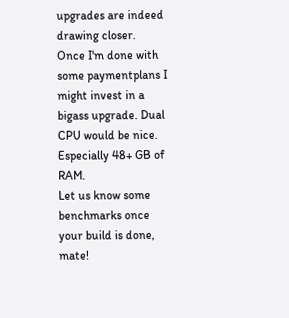upgrades are indeed drawing closer.
Once I'm done with some paymentplans I might invest in a bigass upgrade. Dual CPU would be nice. Especially 48+ GB of RAM.
Let us know some benchmarks once your build is done, mate!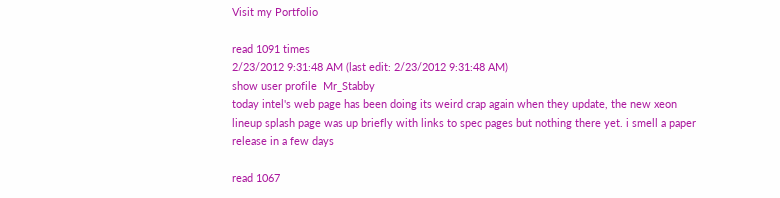Visit my Portfolio

read 1091 times
2/23/2012 9:31:48 AM (last edit: 2/23/2012 9:31:48 AM)
show user profile  Mr_Stabby
today intel's web page has been doing its weird crap again when they update, the new xeon lineup splash page was up briefly with links to spec pages but nothing there yet. i smell a paper release in a few days

read 1067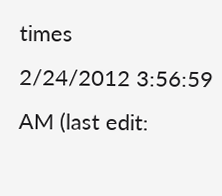times
2/24/2012 3:56:59 AM (last edit: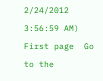2/24/2012 3:56:59 AM)
First page  Go to the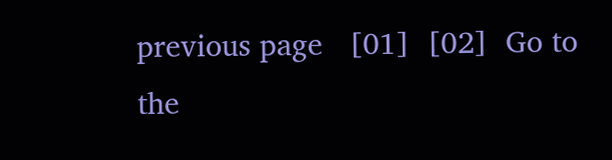previous page   [01]  [02]  Go to the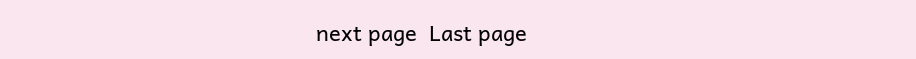next page  Last page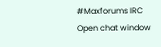#Maxforums IRC
Open chat window